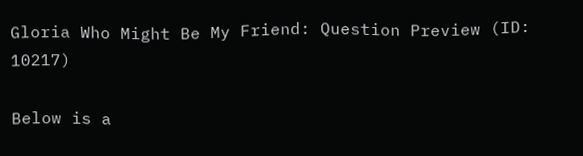Gloria Who Might Be My Friend: Question Preview (ID: 10217)

Below is a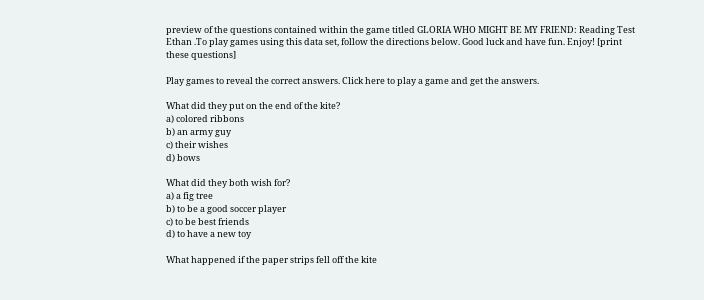preview of the questions contained within the game titled GLORIA WHO MIGHT BE MY FRIEND: Reading Test Ethan .To play games using this data set, follow the directions below. Good luck and have fun. Enjoy! [print these questions]

Play games to reveal the correct answers. Click here to play a game and get the answers.

What did they put on the end of the kite?
a) colored ribbons
b) an army guy
c) their wishes
d) bows

What did they both wish for?
a) a fig tree
b) to be a good soccer player
c) to be best friends
d) to have a new toy

What happened if the paper strips fell off the kite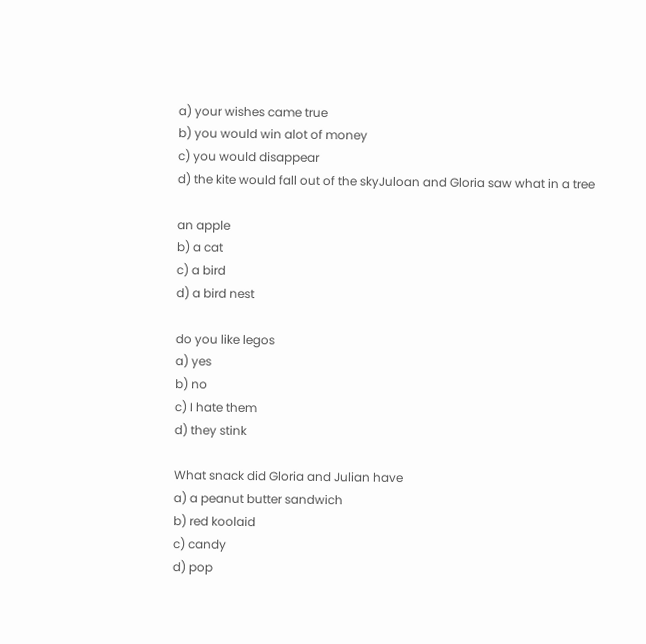a) your wishes came true
b) you would win alot of money
c) you would disappear
d) the kite would fall out of the skyJuloan and Gloria saw what in a tree

an apple
b) a cat
c) a bird
d) a bird nest

do you like legos
a) yes
b) no
c) I hate them
d) they stink

What snack did Gloria and Julian have
a) a peanut butter sandwich
b) red koolaid
c) candy
d) pop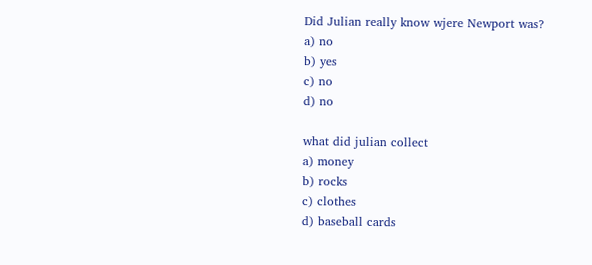Did Julian really know wjere Newport was?
a) no
b) yes
c) no
d) no

what did julian collect
a) money
b) rocks
c) clothes
d) baseball cards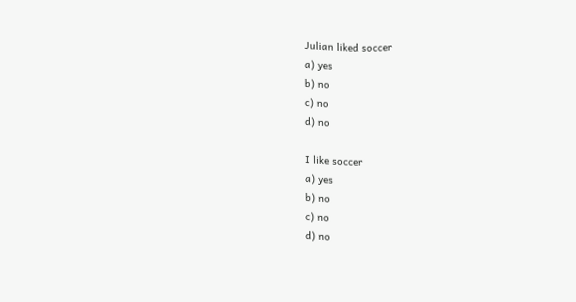Julian liked soccer
a) yes
b) no
c) no
d) no

I like soccer
a) yes
b) no
c) no
d) no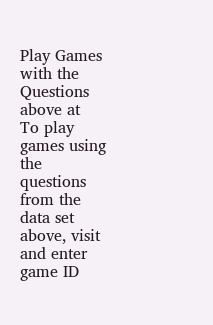Play Games with the Questions above at
To play games using the questions from the data set above, visit and enter game ID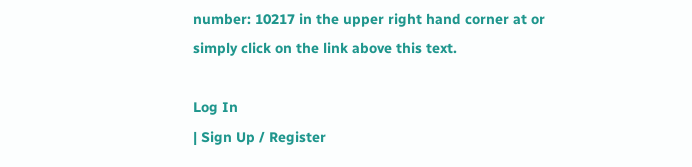number: 10217 in the upper right hand corner at or simply click on the link above this text.

Log In
| Sign Up / Register